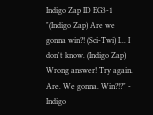Indigo Zap ID EG3-1
"(Indigo Zap) Are we gonna win?! (Sci-Twi) I... I don't know. (Indigo Zap) Wrong answer! Try again. Are. We gonna. Win?!?" - Indigo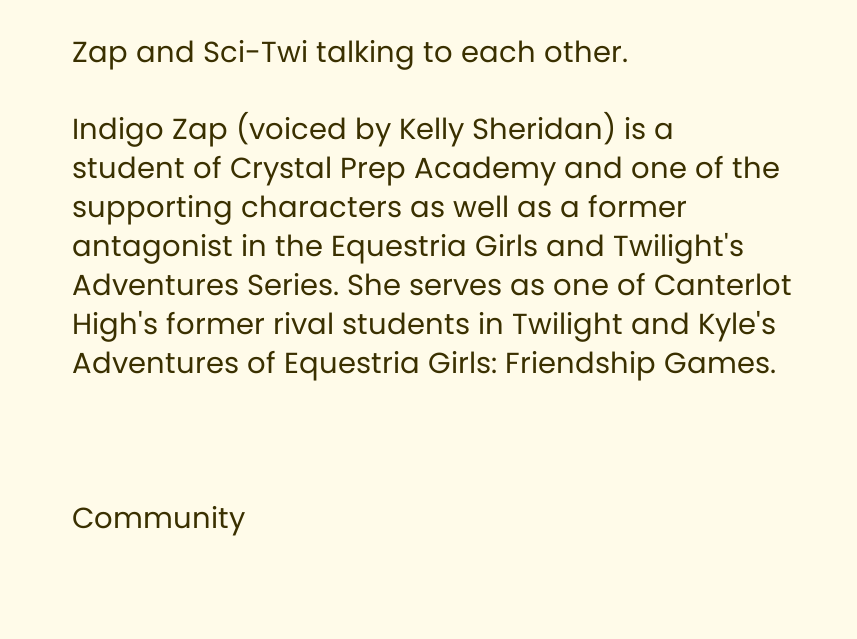Zap and Sci-Twi talking to each other.

Indigo Zap (voiced by Kelly Sheridan) is a student of Crystal Prep Academy and one of the supporting characters as well as a former antagonist in the Equestria Girls and Twilight's Adventures Series. She serves as one of Canterlot High's former rival students in Twilight and Kyle's Adventures of Equestria Girls: Friendship Games.



Community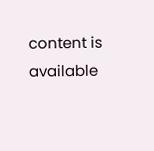content is available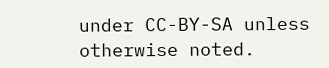under CC-BY-SA unless otherwise noted.